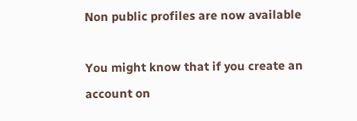Non public profiles are now available

You might know that if you create an account on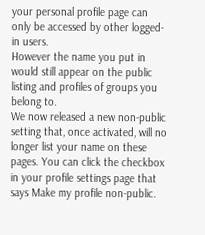your personal profile page can only be accessed by other logged-in users.
However the name you put in would still appear on the public listing and profiles of groups you belong to.
We now released a new non-public setting that, once activated, will no longer list your name on these pages. You can click the checkbox in your profile settings page that says Make my profile non-public.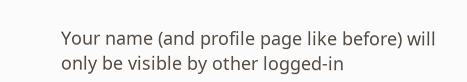Your name (and profile page like before) will only be visible by other logged-in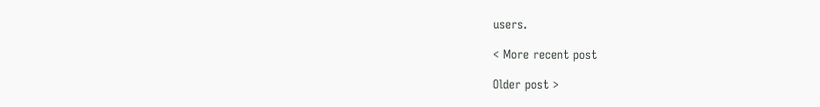users.

< More recent post

Older post >